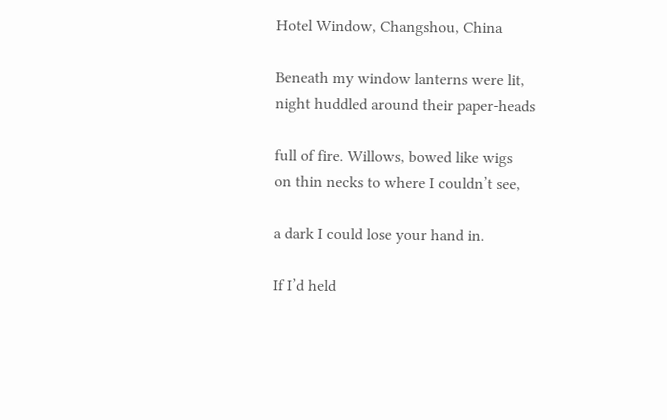Hotel Window, Changshou, China

Beneath my window lanterns were lit,
night huddled around their paper-heads

full of fire. Willows, bowed like wigs
on thin necks to where I couldn’t see,

a dark I could lose your hand in.

If I’d held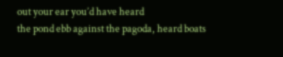out your ear you’d have heard
the pond ebb against the pagoda, heard boats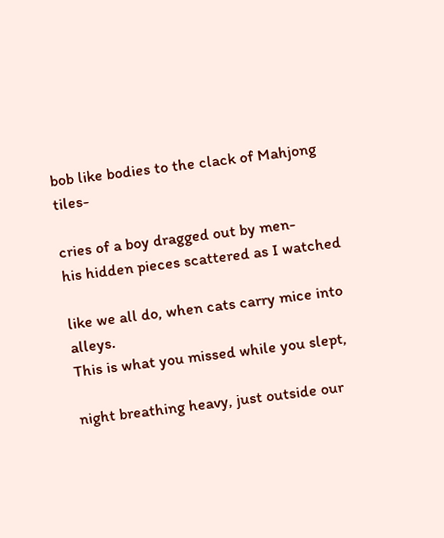bob like bodies to the clack of Mahjong tiles-

cries of a boy dragged out by men-
his hidden pieces scattered as I watched

like we all do, when cats carry mice into alleys.
This is what you missed while you slept,

night breathing heavy, just outside our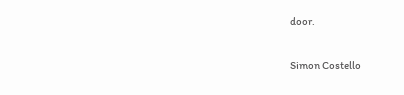door.

Simon Costello